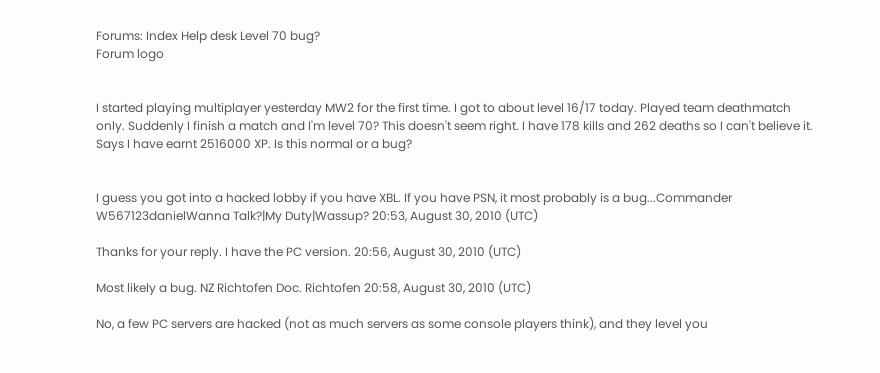Forums: Index Help desk Level 70 bug?
Forum logo


I started playing multiplayer yesterday MW2 for the first time. I got to about level 16/17 today. Played team deathmatch only. Suddenly I finish a match and I'm level 70? This doesn't seem right. I have 178 kills and 262 deaths so I can't believe it. Says I have earnt 2516000 XP. Is this normal or a bug?


I guess you got into a hacked lobby if you have XBL. If you have PSN, it most probably is a bug...Commander W567123danielWanna Talk?|My Duty|Wassup? 20:53, August 30, 2010 (UTC)

Thanks for your reply. I have the PC version. 20:56, August 30, 2010 (UTC)

Most likely a bug. NZ Richtofen Doc. Richtofen 20:58, August 30, 2010 (UTC)

No, a few PC servers are hacked (not as much servers as some console players think), and they level you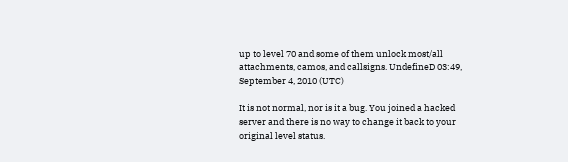up to level 70 and some of them unlock most/all attachments, camos, and callsigns. UndefineD 03:49, September 4, 2010 (UTC)

It is not normal, nor is it a bug. You joined a hacked server and there is no way to change it back to your original level status.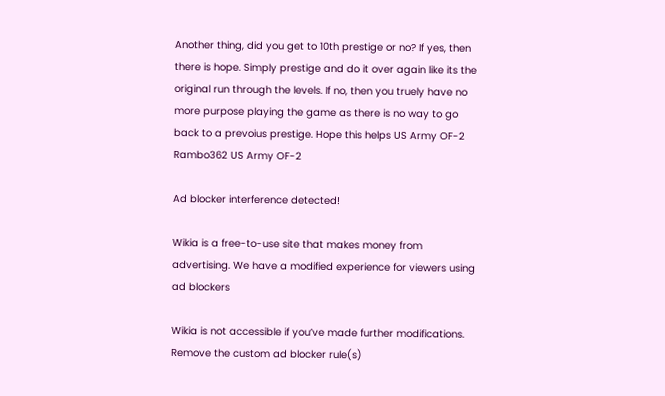Another thing, did you get to 10th prestige or no? If yes, then there is hope. Simply prestige and do it over again like its the original run through the levels. If no, then you truely have no more purpose playing the game as there is no way to go back to a prevoius prestige. Hope this helps US Army OF-2 Rambo362 US Army OF-2

Ad blocker interference detected!

Wikia is a free-to-use site that makes money from advertising. We have a modified experience for viewers using ad blockers

Wikia is not accessible if you’ve made further modifications. Remove the custom ad blocker rule(s)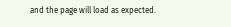and the page will load as expected.